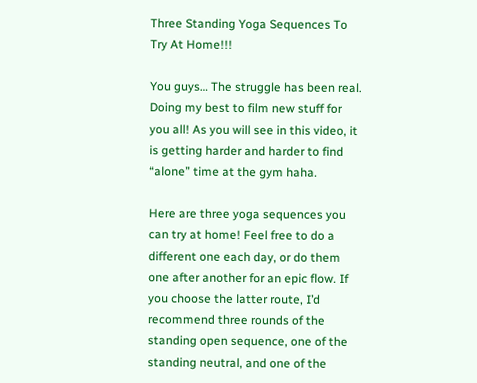Three Standing Yoga Sequences To Try At Home!!!

You guys… The struggle has been real. Doing my best to film new stuff for you all! As you will see in this video, it is getting harder and harder to find “alone” time at the gym haha.

Here are three yoga sequences you can try at home! Feel free to do a different one each day, or do them one after another for an epic flow. If you choose the latter route, I’d recommend three rounds of the standing open sequence, one of the standing neutral, and one of the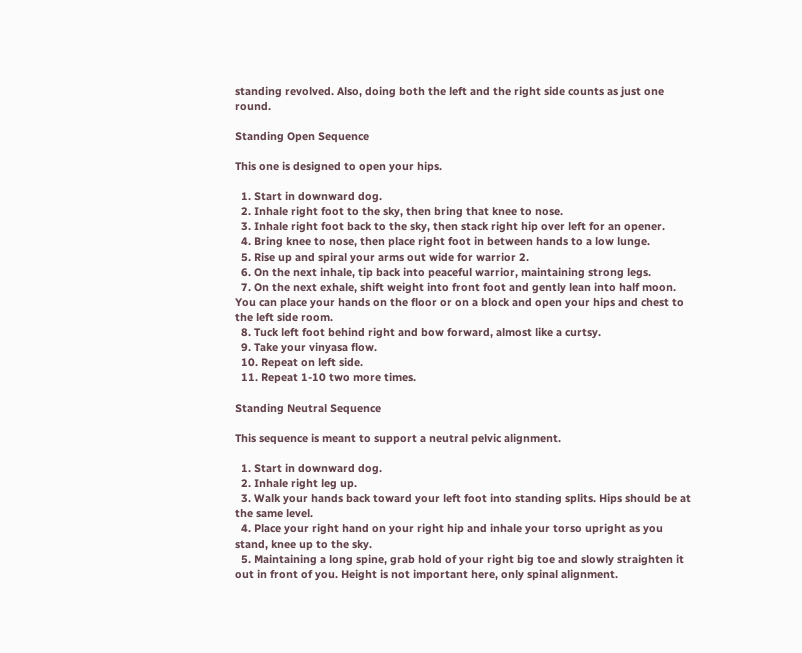standing revolved. Also, doing both the left and the right side counts as just one round.

Standing Open Sequence

This one is designed to open your hips.

  1. Start in downward dog.
  2. Inhale right foot to the sky, then bring that knee to nose.
  3. Inhale right foot back to the sky, then stack right hip over left for an opener.
  4. Bring knee to nose, then place right foot in between hands to a low lunge.
  5. Rise up and spiral your arms out wide for warrior 2.
  6. On the next inhale, tip back into peaceful warrior, maintaining strong legs.
  7. On the next exhale, shift weight into front foot and gently lean into half moon. You can place your hands on the floor or on a block and open your hips and chest to the left side room.
  8. Tuck left foot behind right and bow forward, almost like a curtsy.
  9. Take your vinyasa flow.
  10. Repeat on left side.
  11. Repeat 1-10 two more times.

Standing Neutral Sequence

This sequence is meant to support a neutral pelvic alignment.

  1. Start in downward dog.
  2. Inhale right leg up.
  3. Walk your hands back toward your left foot into standing splits. Hips should be at the same level.
  4. Place your right hand on your right hip and inhale your torso upright as you stand, knee up to the sky.
  5. Maintaining a long spine, grab hold of your right big toe and slowly straighten it out in front of you. Height is not important here, only spinal alignment.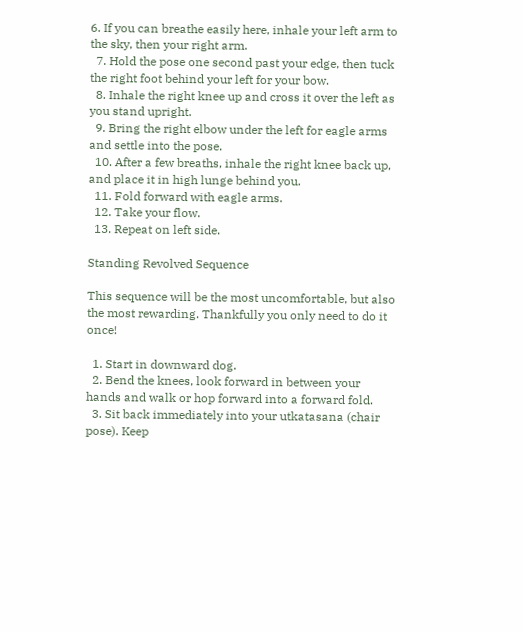6. If you can breathe easily here, inhale your left arm to the sky, then your right arm.
  7. Hold the pose one second past your edge, then tuck the right foot behind your left for your bow.
  8. Inhale the right knee up and cross it over the left as you stand upright.
  9. Bring the right elbow under the left for eagle arms and settle into the pose.
  10. After a few breaths, inhale the right knee back up, and place it in high lunge behind you.
  11. Fold forward with eagle arms.
  12. Take your flow.
  13. Repeat on left side.

Standing Revolved Sequence

This sequence will be the most uncomfortable, but also the most rewarding. Thankfully you only need to do it once!

  1. Start in downward dog.
  2. Bend the knees, look forward in between your hands and walk or hop forward into a forward fold.
  3. Sit back immediately into your utkatasana (chair pose). Keep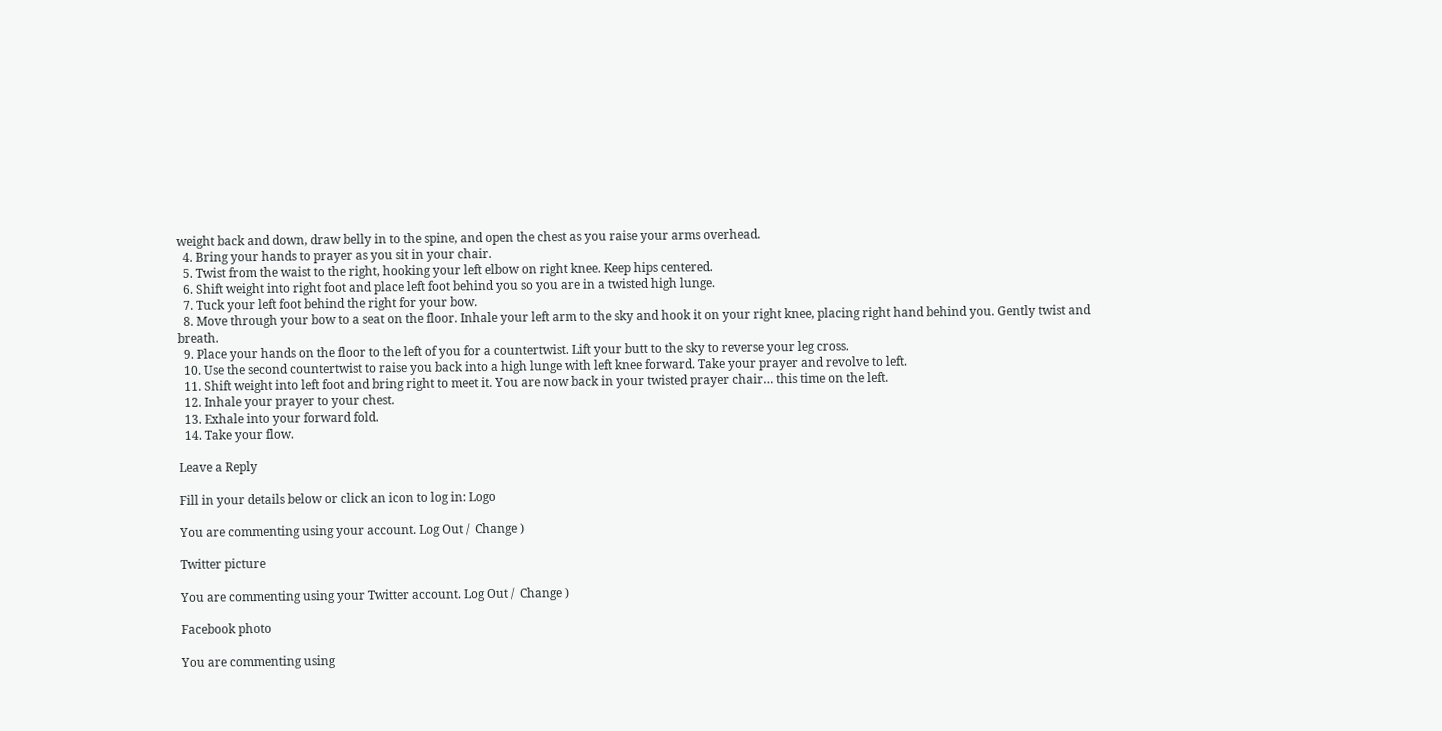weight back and down, draw belly in to the spine, and open the chest as you raise your arms overhead.
  4. Bring your hands to prayer as you sit in your chair.
  5. Twist from the waist to the right, hooking your left elbow on right knee. Keep hips centered.
  6. Shift weight into right foot and place left foot behind you so you are in a twisted high lunge.
  7. Tuck your left foot behind the right for your bow.
  8. Move through your bow to a seat on the floor. Inhale your left arm to the sky and hook it on your right knee, placing right hand behind you. Gently twist and breath.
  9. Place your hands on the floor to the left of you for a countertwist. Lift your butt to the sky to reverse your leg cross.
  10. Use the second countertwist to raise you back into a high lunge with left knee forward. Take your prayer and revolve to left.
  11. Shift weight into left foot and bring right to meet it. You are now back in your twisted prayer chair… this time on the left.
  12. Inhale your prayer to your chest.
  13. Exhale into your forward fold.
  14. Take your flow.

Leave a Reply

Fill in your details below or click an icon to log in: Logo

You are commenting using your account. Log Out /  Change )

Twitter picture

You are commenting using your Twitter account. Log Out /  Change )

Facebook photo

You are commenting using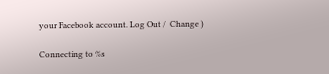your Facebook account. Log Out /  Change )

Connecting to %s